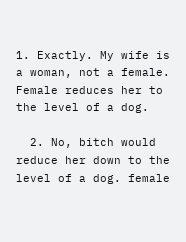1. Exactly. My wife is a woman, not a female. Female reduces her to the level of a dog.

  2. No, bitch would reduce her down to the level of a dog. female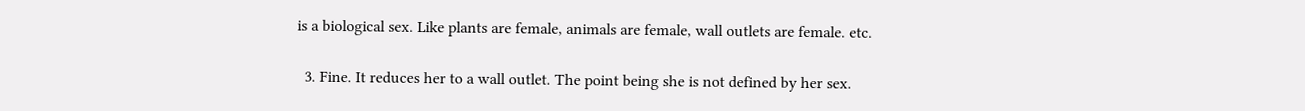is a biological sex. Like plants are female, animals are female, wall outlets are female. etc.

  3. Fine. It reduces her to a wall outlet. The point being she is not defined by her sex.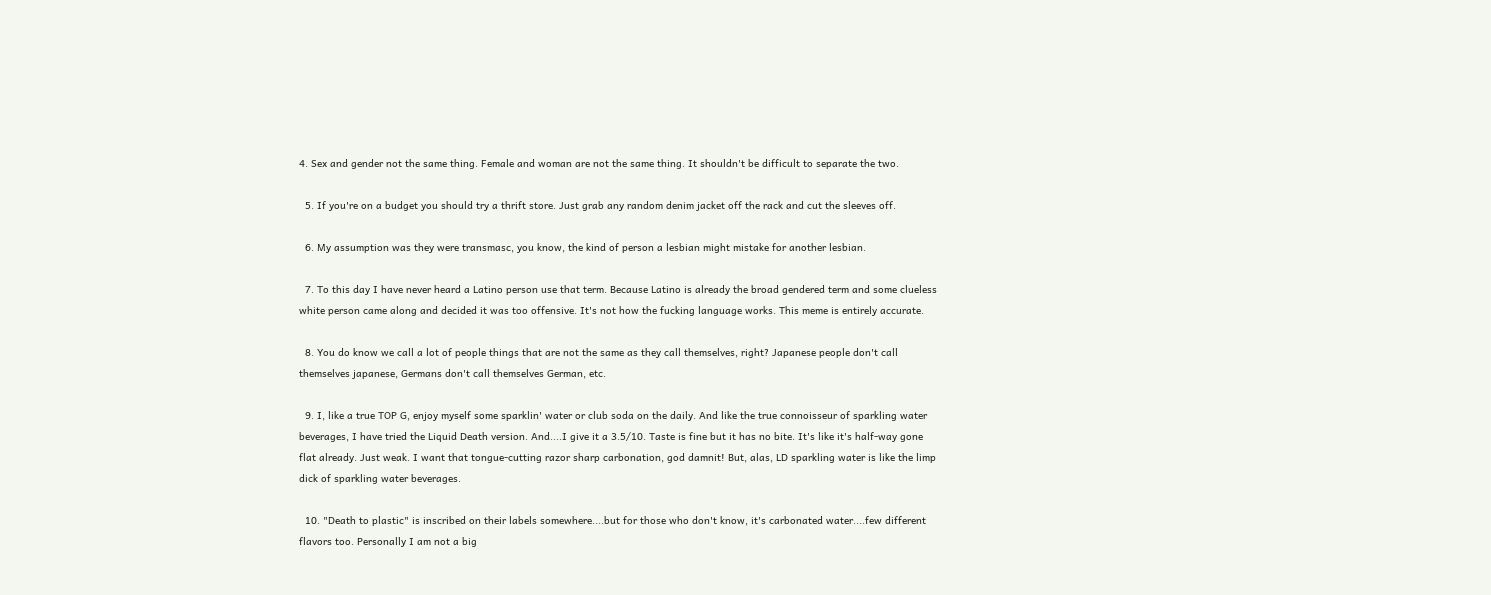4. Sex and gender not the same thing. Female and woman are not the same thing. It shouldn't be difficult to separate the two.

  5. If you're on a budget you should try a thrift store. Just grab any random denim jacket off the rack and cut the sleeves off.

  6. My assumption was they were transmasc, you know, the kind of person a lesbian might mistake for another lesbian.

  7. To this day I have never heard a Latino person use that term. Because Latino is already the broad gendered term and some clueless white person came along and decided it was too offensive. It's not how the fucking language works. This meme is entirely accurate.

  8. You do know we call a lot of people things that are not the same as they call themselves, right? Japanese people don't call themselves japanese, Germans don't call themselves German, etc.

  9. I, like a true TOP G, enjoy myself some sparklin' water or club soda on the daily. And like the true connoisseur of sparkling water beverages, I have tried the Liquid Death version. And....I give it a 3.5/10. Taste is fine but it has no bite. It's like it's half-way gone flat already. Just weak. I want that tongue-cutting razor sharp carbonation, god damnit! But, alas, LD sparkling water is like the limp dick of sparkling water beverages.

  10. "Death to plastic" is inscribed on their labels somewhere....but for those who don't know, it's carbonated water....few different flavors too. Personally I am not a big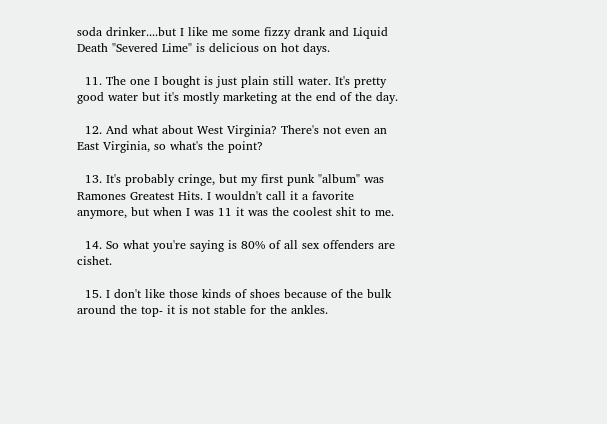soda drinker....but I like me some fizzy drank and Liquid Death "Severed Lime" is delicious on hot days.

  11. The one I bought is just plain still water. It's pretty good water but it's mostly marketing at the end of the day.

  12. And what about West Virginia? There's not even an East Virginia, so what's the point?

  13. It's probably cringe, but my first punk "album" was Ramones Greatest Hits. I wouldn't call it a favorite anymore, but when I was 11 it was the coolest shit to me.

  14. So what you're saying is 80% of all sex offenders are cishet.

  15. I don't like those kinds of shoes because of the bulk around the top- it is not stable for the ankles.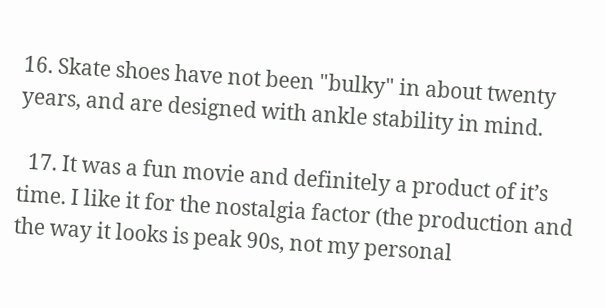16. Skate shoes have not been "bulky" in about twenty years, and are designed with ankle stability in mind.

  17. It was a fun movie and definitely a product of it’s time. I like it for the nostalgia factor (the production and the way it looks is peak 90s, not my personal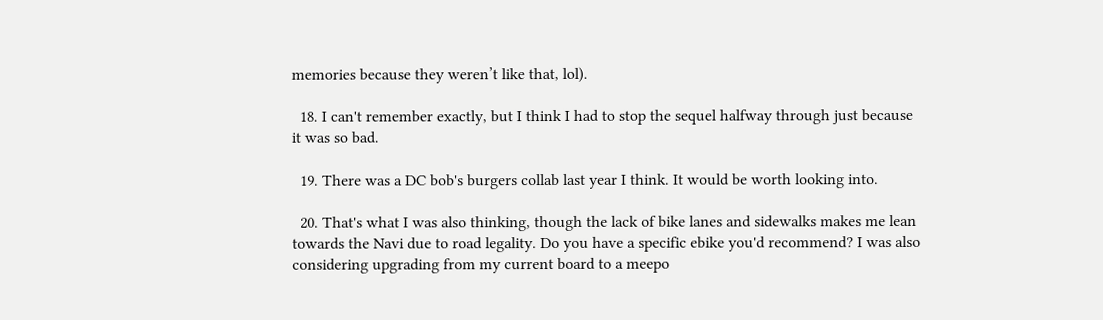memories because they weren’t like that, lol).

  18. I can't remember exactly, but I think I had to stop the sequel halfway through just because it was so bad.

  19. There was a DC bob's burgers collab last year I think. It would be worth looking into.

  20. That's what I was also thinking, though the lack of bike lanes and sidewalks makes me lean towards the Navi due to road legality. Do you have a specific ebike you'd recommend? I was also considering upgrading from my current board to a meepo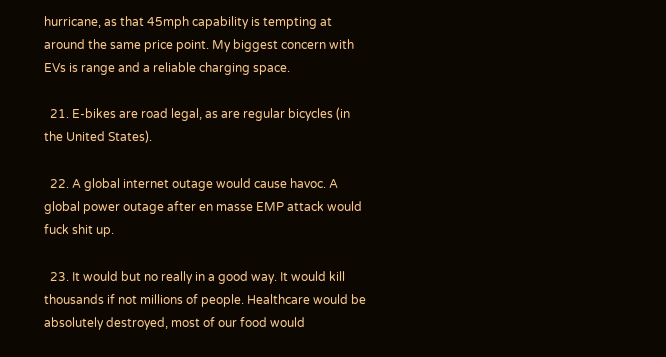hurricane, as that 45mph capability is tempting at around the same price point. My biggest concern with EVs is range and a reliable charging space.

  21. E-bikes are road legal, as are regular bicycles (in the United States).

  22. A global internet outage would cause havoc. A global power outage after en masse EMP attack would fuck shit up.

  23. It would but no really in a good way. It would kill thousands if not millions of people. Healthcare would be absolutely destroyed, most of our food would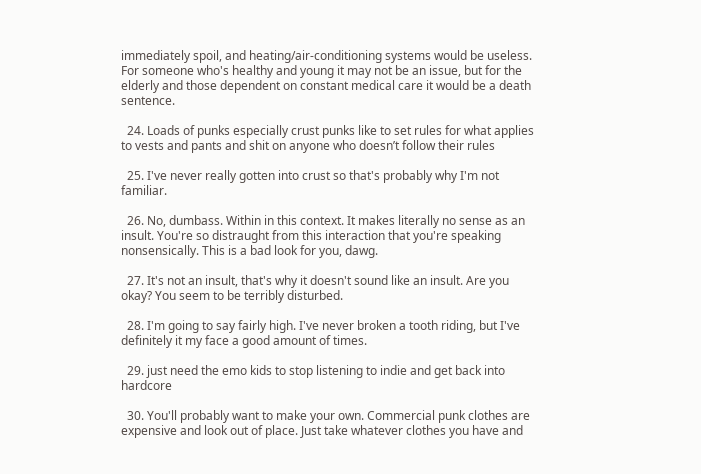immediately spoil, and heating/air-conditioning systems would be useless. For someone who's healthy and young it may not be an issue, but for the elderly and those dependent on constant medical care it would be a death sentence.

  24. Loads of punks especially crust punks like to set rules for what applies to vests and pants and shit on anyone who doesn’t follow their rules

  25. I've never really gotten into crust so that's probably why I'm not familiar.

  26. No, dumbass. Within in this context. It makes literally no sense as an insult. You're so distraught from this interaction that you're speaking nonsensically. This is a bad look for you, dawg.

  27. It's not an insult, that's why it doesn't sound like an insult. Are you okay? You seem to be terribly disturbed.

  28. I'm going to say fairly high. I've never broken a tooth riding, but I've definitely it my face a good amount of times.

  29. just need the emo kids to stop listening to indie and get back into hardcore

  30. You'll probably want to make your own. Commercial punk clothes are expensive and look out of place. Just take whatever clothes you have and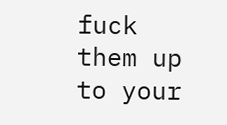fuck them up to your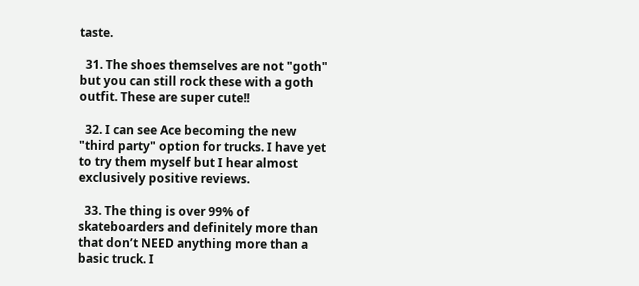taste.

  31. The shoes themselves are not "goth" but you can still rock these with a goth outfit. These are super cute!!

  32. I can see Ace becoming the new "third party" option for trucks. I have yet to try them myself but I hear almost exclusively positive reviews.

  33. The thing is over 99% of skateboarders and definitely more than that don’t NEED anything more than a basic truck. I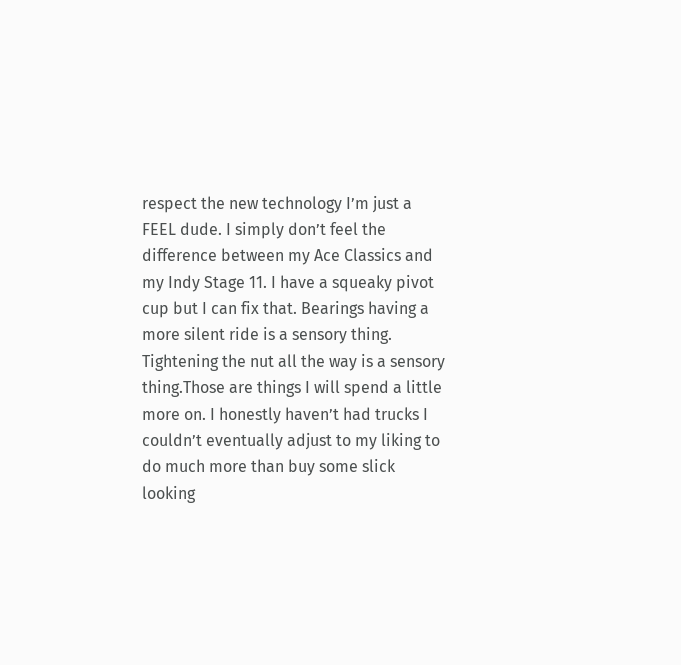respect the new technology I’m just a FEEL dude. I simply don’t feel the difference between my Ace Classics and my Indy Stage 11. I have a squeaky pivot cup but I can fix that. Bearings having a more silent ride is a sensory thing. Tightening the nut all the way is a sensory thing.Those are things I will spend a little more on. I honestly haven’t had trucks I couldn’t eventually adjust to my liking to do much more than buy some slick looking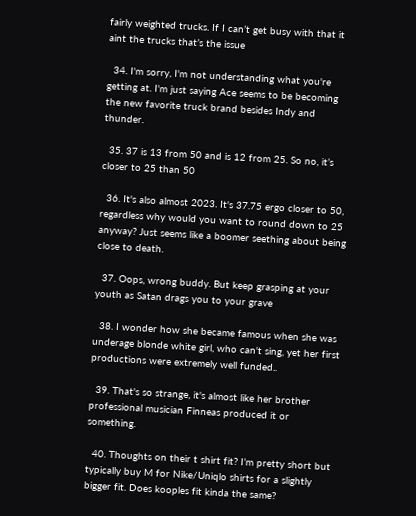fairly weighted trucks. If I can’t get busy with that it aint the trucks that’s the issue

  34. I'm sorry, I'm not understanding what you're getting at. I'm just saying Ace seems to be becoming the new favorite truck brand besides Indy and thunder.

  35. 37 is 13 from 50 and is 12 from 25. So no, it’s closer to 25 than 50

  36. It's also almost 2023. It's 37.75 ergo closer to 50, regardless why would you want to round down to 25 anyway? Just seems like a boomer seething about being close to death.

  37. Oops, wrong buddy. But keep grasping at your youth as Satan drags you to your grave

  38. I wonder how she became famous when she was underage blonde white girl, who can't sing, yet her first productions were extremely well funded..

  39. That's so strange, it's almost like her brother professional musician Finneas produced it or something.

  40. Thoughts on their t shirt fit? I’m pretty short but typically buy M for Nike/Uniqlo shirts for a slightly bigger fit. Does kooples fit kinda the same?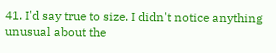41. I'd say true to size. I didn't notice anything unusual about the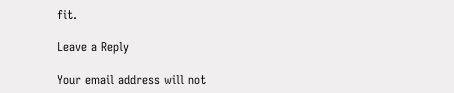fit.

Leave a Reply

Your email address will not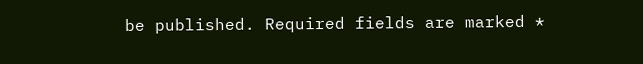be published. Required fields are marked *